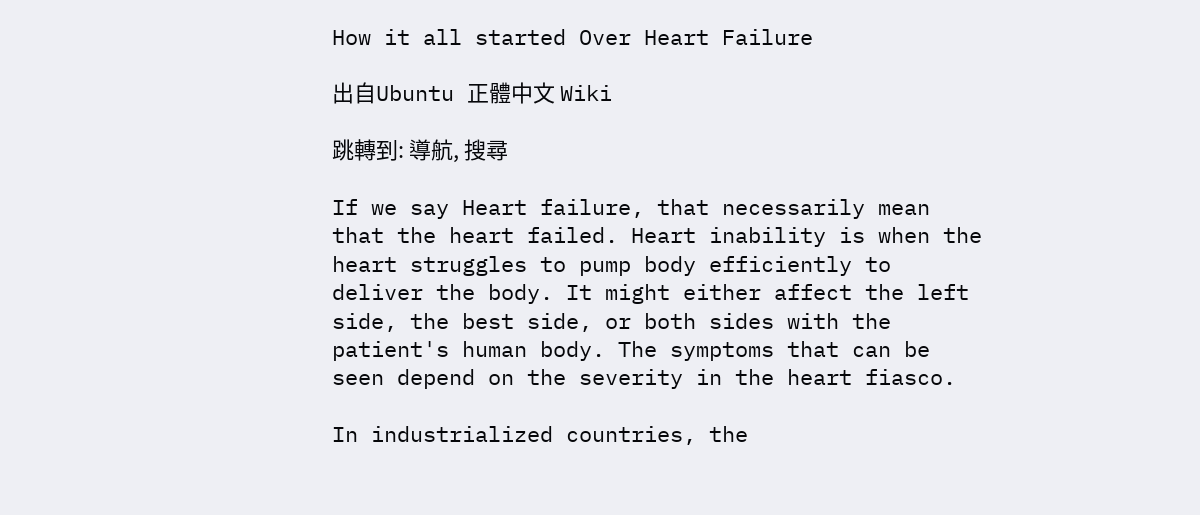How it all started Over Heart Failure

出自Ubuntu 正體中文 Wiki

跳轉到: 導航, 搜尋

If we say Heart failure, that necessarily mean that the heart failed. Heart inability is when the heart struggles to pump body efficiently to deliver the body. It might either affect the left side, the best side, or both sides with the patient's human body. The symptoms that can be seen depend on the severity in the heart fiasco.

In industrialized countries, the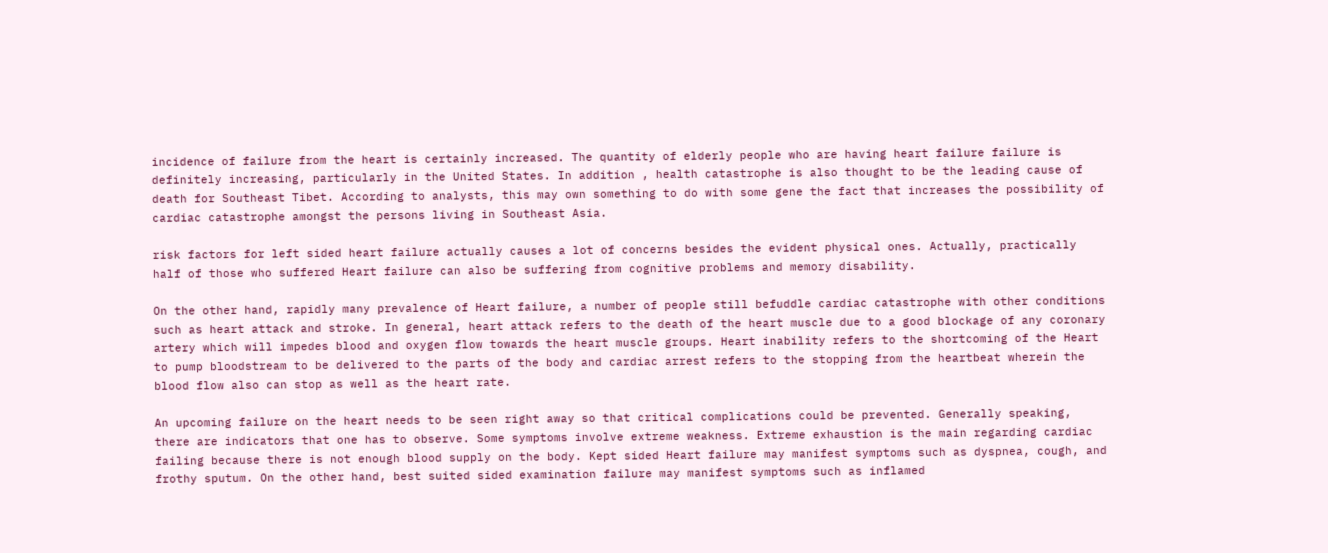incidence of failure from the heart is certainly increased. The quantity of elderly people who are having heart failure failure is definitely increasing, particularly in the United States. In addition , health catastrophe is also thought to be the leading cause of death for Southeast Tibet. According to analysts, this may own something to do with some gene the fact that increases the possibility of cardiac catastrophe amongst the persons living in Southeast Asia.

risk factors for left sided heart failure actually causes a lot of concerns besides the evident physical ones. Actually, practically half of those who suffered Heart failure can also be suffering from cognitive problems and memory disability.

On the other hand, rapidly many prevalence of Heart failure, a number of people still befuddle cardiac catastrophe with other conditions such as heart attack and stroke. In general, heart attack refers to the death of the heart muscle due to a good blockage of any coronary artery which will impedes blood and oxygen flow towards the heart muscle groups. Heart inability refers to the shortcoming of the Heart to pump bloodstream to be delivered to the parts of the body and cardiac arrest refers to the stopping from the heartbeat wherein the blood flow also can stop as well as the heart rate.

An upcoming failure on the heart needs to be seen right away so that critical complications could be prevented. Generally speaking, there are indicators that one has to observe. Some symptoms involve extreme weakness. Extreme exhaustion is the main regarding cardiac failing because there is not enough blood supply on the body. Kept sided Heart failure may manifest symptoms such as dyspnea, cough, and frothy sputum. On the other hand, best suited sided examination failure may manifest symptoms such as inflamed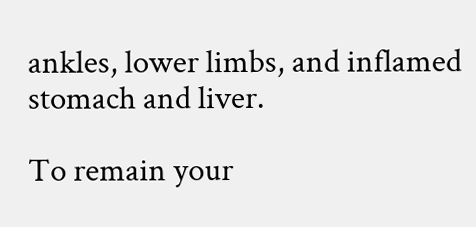ankles, lower limbs, and inflamed stomach and liver.

To remain your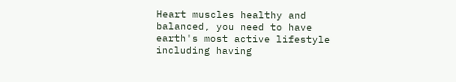Heart muscles healthy and balanced, you need to have earth's most active lifestyle including having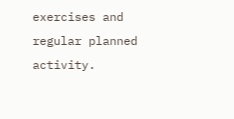exercises and regular planned activity.